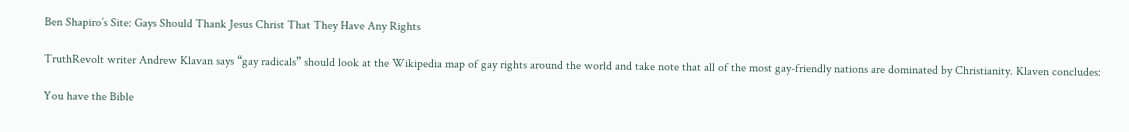Ben Shapiro’s Site: Gays Should Thank Jesus Christ That They Have Any Rights

TruthRevolt writer Andrew Klavan says “gay radicals” should look at the Wikipedia map of gay rights around the world and take note that all of the most gay-friendly nations are dominated by Christianity. Klaven concludes:

You have the Bible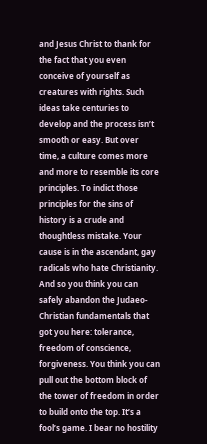and Jesus Christ to thank for the fact that you even conceive of yourself as creatures with rights. Such ideas take centuries to develop and the process isn’t smooth or easy. But over time, a culture comes more and more to resemble its core principles. To indict those principles for the sins of history is a crude and thoughtless mistake. Your cause is in the ascendant, gay radicals who hate Christianity. And so you think you can safely abandon the Judaeo-Christian fundamentals that got you here: tolerance, freedom of conscience, forgiveness. You think you can pull out the bottom block of the tower of freedom in order to build onto the top. It’s a fool’s game. I bear no hostility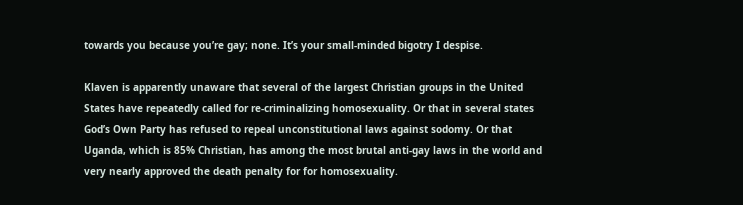towards you because you’re gay; none. It’s your small-minded bigotry I despise.

Klaven is apparently unaware that several of the largest Christian groups in the United States have repeatedly called for re-criminalizing homosexuality. Or that in several states God’s Own Party has refused to repeal unconstitutional laws against sodomy. Or that Uganda, which is 85% Christian, has among the most brutal anti-gay laws in the world and very nearly approved the death penalty for for homosexuality.